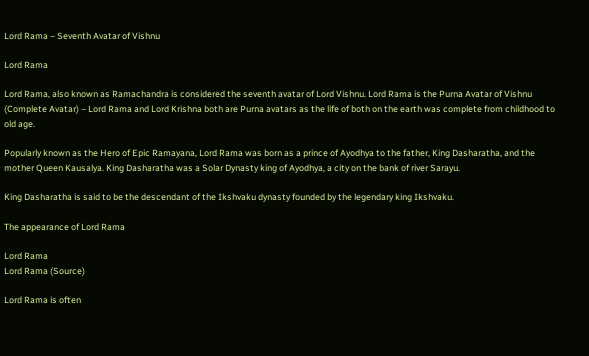Lord Rama – Seventh Avatar of Vishnu

Lord Rama

Lord Rama, also known as Ramachandra is considered the seventh avatar of Lord Vishnu. Lord Rama is the Purna Avatar of Vishnu (Complete Avatar) – Lord Rama and Lord Krishna both are Purna avatars as the life of both on the earth was complete from childhood to old age.

Popularly known as the Hero of Epic Ramayana, Lord Rama was born as a prince of Ayodhya to the father, King Dasharatha, and the mother Queen Kausalya. King Dasharatha was a Solar Dynasty king of Ayodhya, a city on the bank of river Sarayu.

King Dasharatha is said to be the descendant of the Ikshvaku dynasty founded by the legendary king Ikshvaku.

The appearance of Lord Rama

Lord Rama
Lord Rama (Source)

Lord Rama is often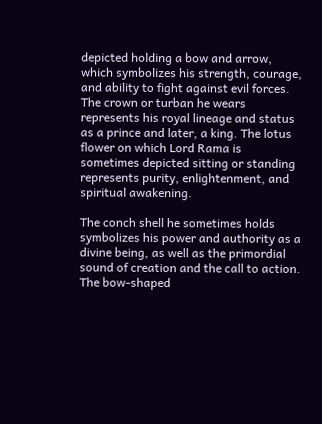depicted holding a bow and arrow, which symbolizes his strength, courage, and ability to fight against evil forces. The crown or turban he wears represents his royal lineage and status as a prince and later, a king. The lotus flower on which Lord Rama is sometimes depicted sitting or standing represents purity, enlightenment, and spiritual awakening.

The conch shell he sometimes holds symbolizes his power and authority as a divine being, as well as the primordial sound of creation and the call to action. The bow-shaped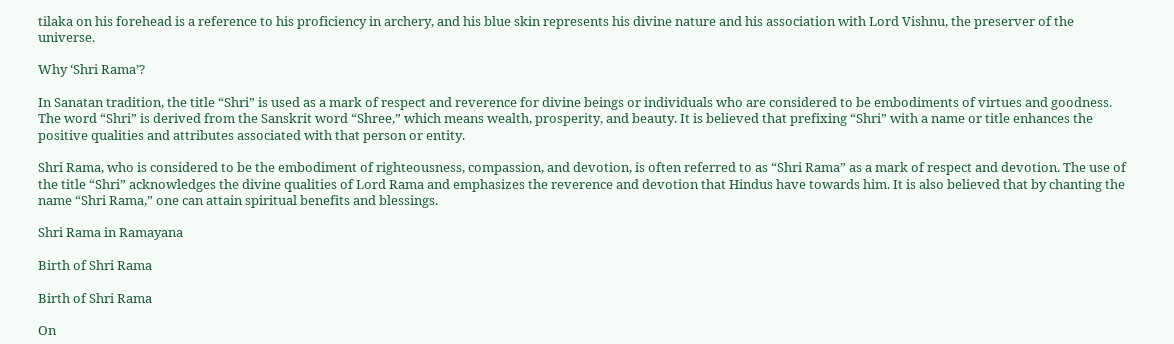tilaka on his forehead is a reference to his proficiency in archery, and his blue skin represents his divine nature and his association with Lord Vishnu, the preserver of the universe.

Why ‘Shri Rama’?

In Sanatan tradition, the title “Shri” is used as a mark of respect and reverence for divine beings or individuals who are considered to be embodiments of virtues and goodness. The word “Shri” is derived from the Sanskrit word “Shree,” which means wealth, prosperity, and beauty. It is believed that prefixing “Shri” with a name or title enhances the positive qualities and attributes associated with that person or entity.

Shri Rama, who is considered to be the embodiment of righteousness, compassion, and devotion, is often referred to as “Shri Rama” as a mark of respect and devotion. The use of the title “Shri” acknowledges the divine qualities of Lord Rama and emphasizes the reverence and devotion that Hindus have towards him. It is also believed that by chanting the name “Shri Rama,” one can attain spiritual benefits and blessings.

Shri Rama in Ramayana

Birth of Shri Rama

Birth of Shri Rama

On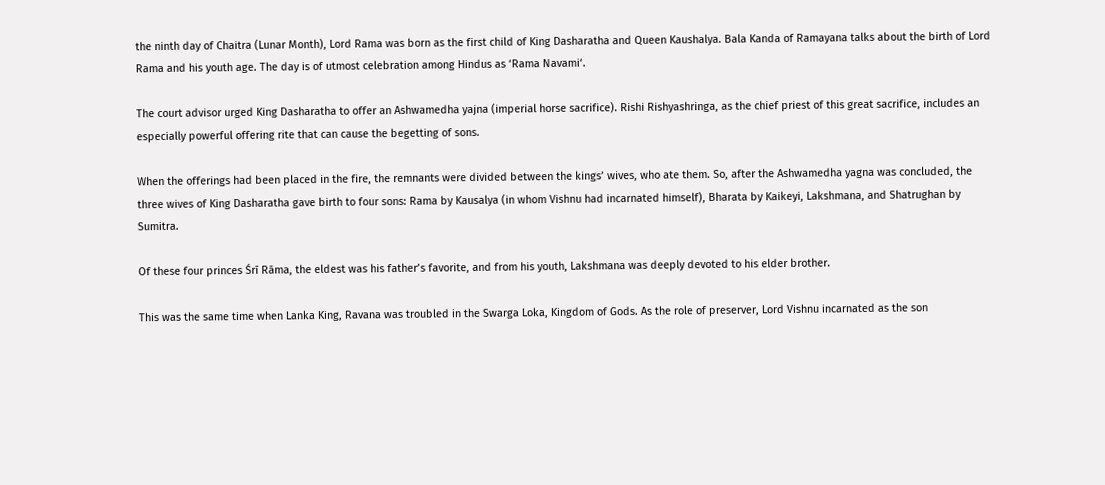the ninth day of Chaitra (Lunar Month), Lord Rama was born as the first child of King Dasharatha and Queen Kaushalya. Bala Kanda of Ramayana talks about the birth of Lord Rama and his youth age. The day is of utmost celebration among Hindus as ‘Rama Navami‘.

The court advisor urged King Dasharatha to offer an Ashwamedha yajna (imperial horse sacrifice). Rishi Rishyashringa, as the chief priest of this great sacrifice, includes an especially powerful offering rite that can cause the begetting of sons.

When the offerings had been placed in the fire, the remnants were divided between the kings’ wives, who ate them. So, after the Ashwamedha yagna was concluded, the three wives of King Dasharatha gave birth to four sons: Rama by Kausalya (in whom Vishnu had incarnated himself), Bharata by Kaikeyi, Lakshmana, and Shatrughan by Sumitra.

Of these four princes Śrī Rāma, the eldest was his father’s favorite, and from his youth, Lakshmana was deeply devoted to his elder brother.

This was the same time when Lanka King, Ravana was troubled in the Swarga Loka, Kingdom of Gods. As the role of preserver, Lord Vishnu incarnated as the son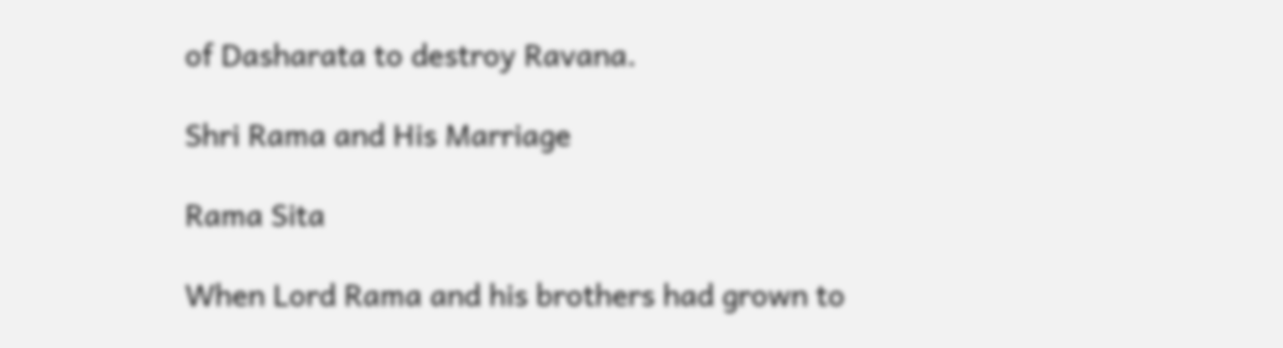of Dasharata to destroy Ravana.

Shri Rama and His Marriage

Rama Sita

When Lord Rama and his brothers had grown to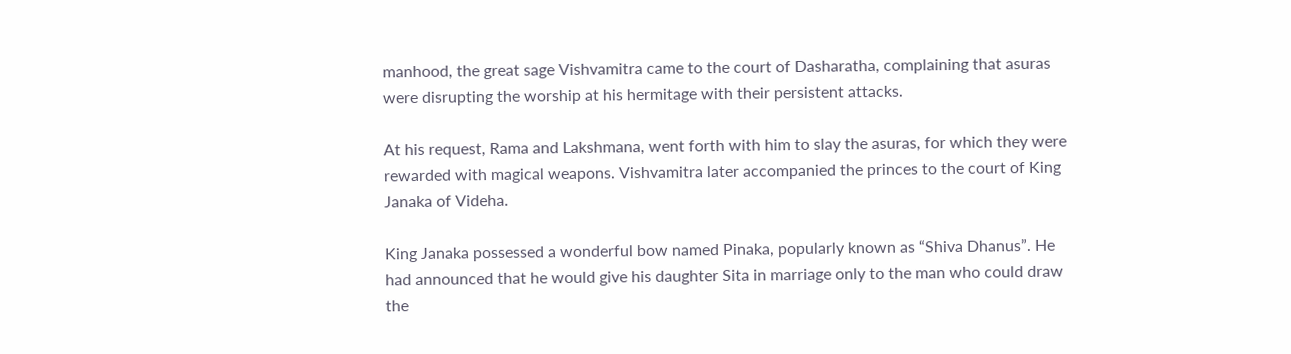manhood, the great sage Vishvamitra came to the court of Dasharatha, complaining that asuras were disrupting the worship at his hermitage with their persistent attacks.

At his request, Rama and Lakshmana, went forth with him to slay the asuras, for which they were rewarded with magical weapons. Vishvamitra later accompanied the princes to the court of King Janaka of Videha.

King Janaka possessed a wonderful bow named Pinaka, popularly known as “Shiva Dhanus”. He had announced that he would give his daughter Sita in marriage only to the man who could draw the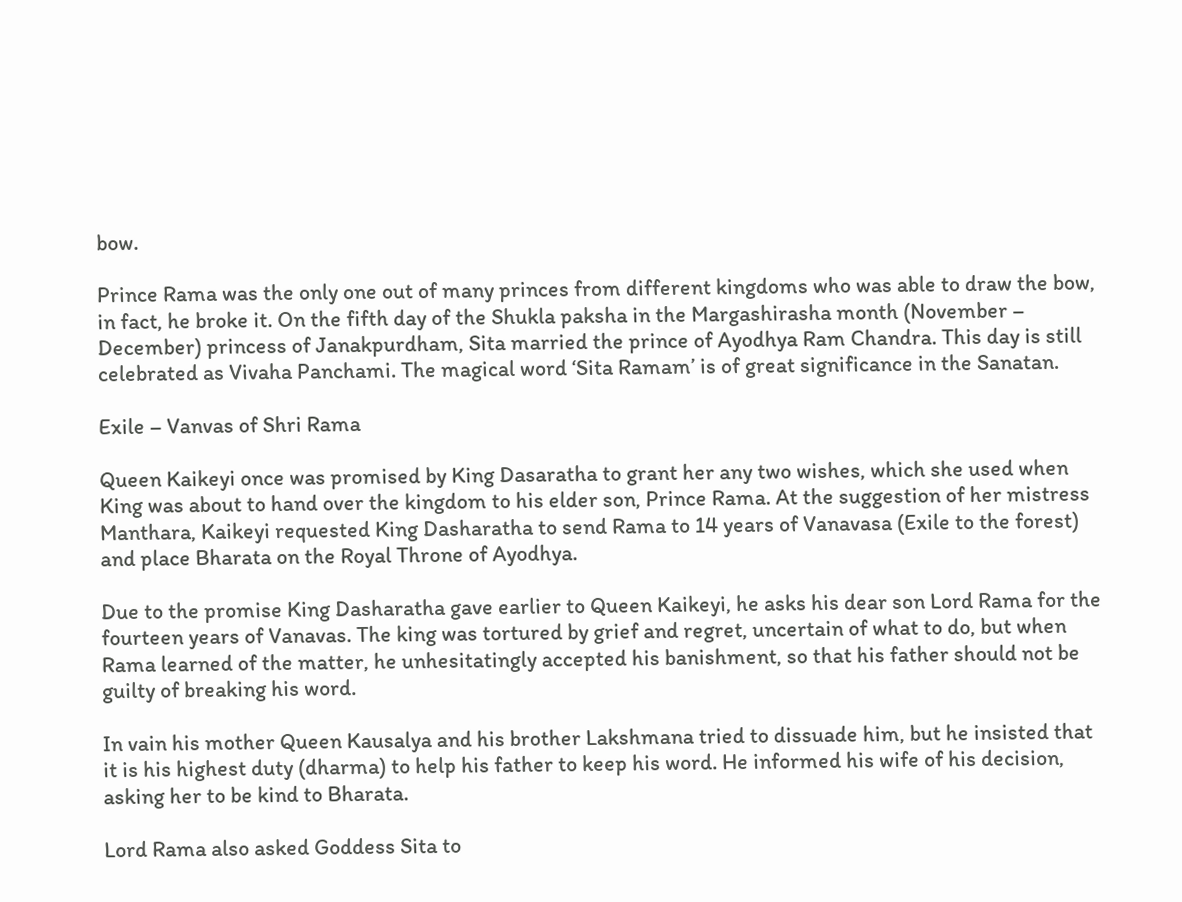bow.

Prince Rama was the only one out of many princes from different kingdoms who was able to draw the bow, in fact, he broke it. On the fifth day of the Shukla paksha in the Margashirasha month (November – December) princess of Janakpurdham, Sita married the prince of Ayodhya Ram Chandra. This day is still celebrated as Vivaha Panchami. The magical word ‘Sita Ramam’ is of great significance in the Sanatan.

Exile – Vanvas of Shri Rama

Queen Kaikeyi once was promised by King Dasaratha to grant her any two wishes, which she used when King was about to hand over the kingdom to his elder son, Prince Rama. At the suggestion of her mistress Manthara, Kaikeyi requested King Dasharatha to send Rama to 14 years of Vanavasa (Exile to the forest) and place Bharata on the Royal Throne of Ayodhya.

Due to the promise King Dasharatha gave earlier to Queen Kaikeyi, he asks his dear son Lord Rama for the fourteen years of Vanavas. The king was tortured by grief and regret, uncertain of what to do, but when Rama learned of the matter, he unhesitatingly accepted his banishment, so that his father should not be guilty of breaking his word.

In vain his mother Queen Kausalya and his brother Lakshmana tried to dissuade him, but he insisted that it is his highest duty (dharma) to help his father to keep his word. He informed his wife of his decision, asking her to be kind to Bharata.

Lord Rama also asked Goddess Sita to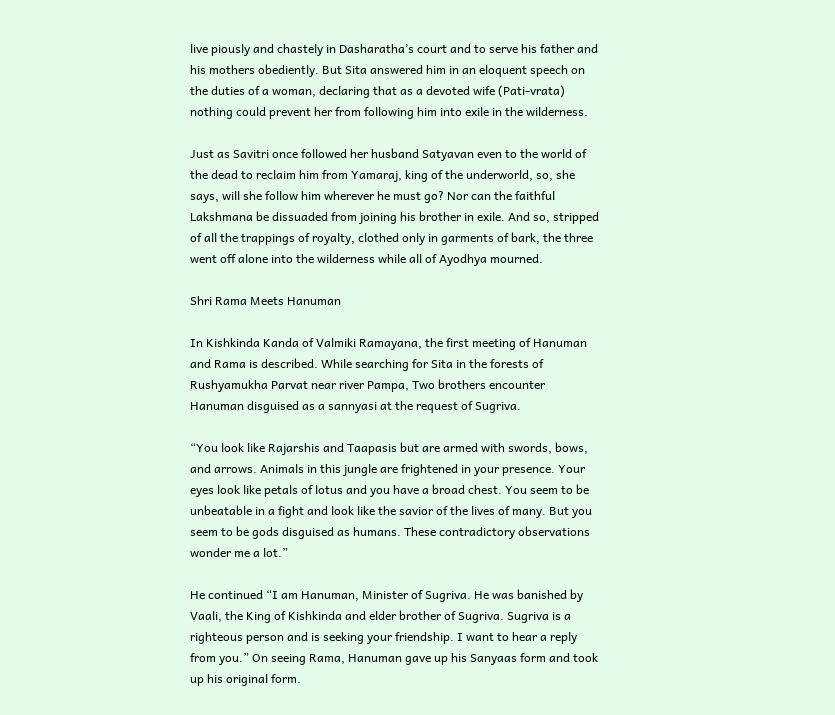live piously and chastely in Dasharatha’s court and to serve his father and his mothers obediently. But Sita answered him in an eloquent speech on the duties of a woman, declaring that as a devoted wife (Pati-vrata) nothing could prevent her from following him into exile in the wilderness.

Just as Savitri once followed her husband Satyavan even to the world of the dead to reclaim him from Yamaraj, king of the underworld, so, she says, will she follow him wherever he must go? Nor can the faithful Lakshmana be dissuaded from joining his brother in exile. And so, stripped of all the trappings of royalty, clothed only in garments of bark, the three went off alone into the wilderness while all of Ayodhya mourned.

Shri Rama Meets Hanuman

In Kishkinda Kanda of Valmiki Ramayana, the first meeting of Hanuman and Rama is described. While searching for Sita in the forests of Rushyamukha Parvat near river Pampa, Two brothers encounter Hanuman disguised as a sannyasi at the request of Sugriva.

“You look like Rajarshis and Taapasis but are armed with swords, bows, and arrows. Animals in this jungle are frightened in your presence. Your eyes look like petals of lotus and you have a broad chest. You seem to be unbeatable in a fight and look like the savior of the lives of many. But you seem to be gods disguised as humans. These contradictory observations wonder me a lot.”

He continued “I am Hanuman, Minister of Sugriva. He was banished by Vaali, the King of Kishkinda and elder brother of Sugriva. Sugriva is a righteous person and is seeking your friendship. I want to hear a reply from you.” On seeing Rama, Hanuman gave up his Sanyaas form and took up his original form.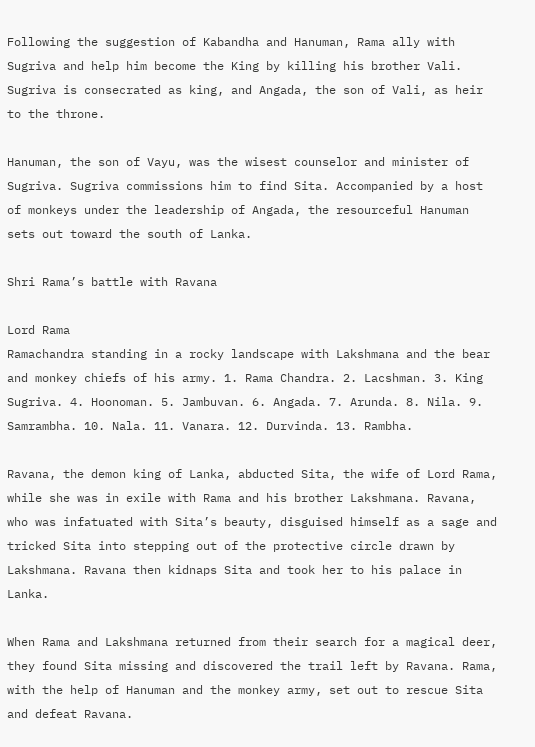Following the suggestion of Kabandha and Hanuman, Rama ally with Sugriva and help him become the King by killing his brother Vali. Sugriva is consecrated as king, and Angada, the son of Vali, as heir to the throne.

Hanuman, the son of Vayu, was the wisest counselor and minister of Sugriva. Sugriva commissions him to find Sita. Accompanied by a host of monkeys under the leadership of Angada, the resourceful Hanuman sets out toward the south of Lanka.

Shri Rama’s battle with Ravana

Lord Rama
Ramachandra standing in a rocky landscape with Lakshmana and the bear and monkey chiefs of his army. 1. Rama Chandra. 2. Lacshman. 3. King Sugriva. 4. Hoonoman. 5. Jambuvan. 6. Angada. 7. Arunda. 8. Nila. 9. Samrambha. 10. Nala. 11. Vanara. 12. Durvinda. 13. Rambha.

Ravana, the demon king of Lanka, abducted Sita, the wife of Lord Rama, while she was in exile with Rama and his brother Lakshmana. Ravana, who was infatuated with Sita’s beauty, disguised himself as a sage and tricked Sita into stepping out of the protective circle drawn by Lakshmana. Ravana then kidnaps Sita and took her to his palace in Lanka.

When Rama and Lakshmana returned from their search for a magical deer, they found Sita missing and discovered the trail left by Ravana. Rama, with the help of Hanuman and the monkey army, set out to rescue Sita and defeat Ravana.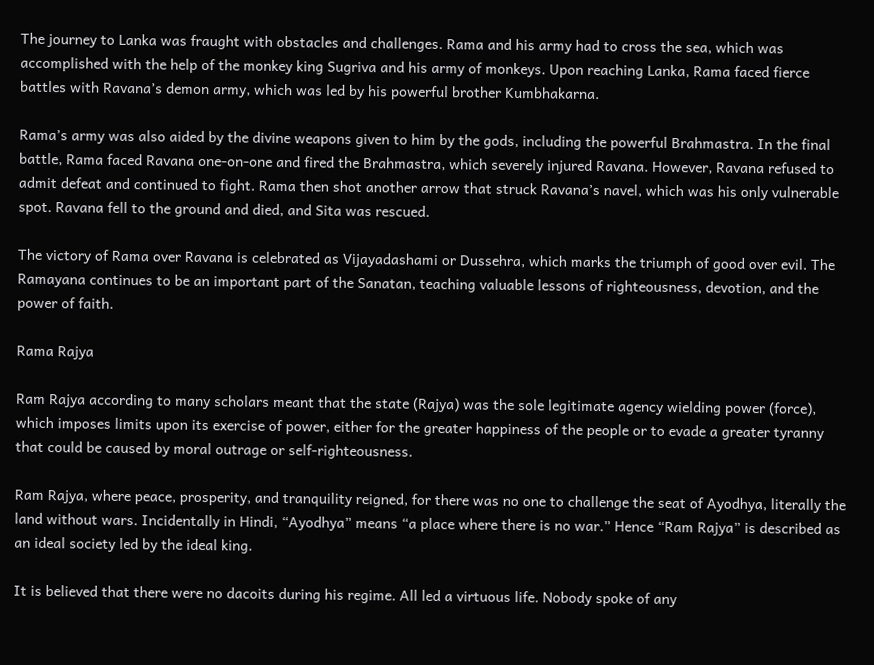The journey to Lanka was fraught with obstacles and challenges. Rama and his army had to cross the sea, which was accomplished with the help of the monkey king Sugriva and his army of monkeys. Upon reaching Lanka, Rama faced fierce battles with Ravana’s demon army, which was led by his powerful brother Kumbhakarna.

Rama’s army was also aided by the divine weapons given to him by the gods, including the powerful Brahmastra. In the final battle, Rama faced Ravana one-on-one and fired the Brahmastra, which severely injured Ravana. However, Ravana refused to admit defeat and continued to fight. Rama then shot another arrow that struck Ravana’s navel, which was his only vulnerable spot. Ravana fell to the ground and died, and Sita was rescued.

The victory of Rama over Ravana is celebrated as Vijayadashami or Dussehra, which marks the triumph of good over evil. The Ramayana continues to be an important part of the Sanatan, teaching valuable lessons of righteousness, devotion, and the power of faith.

Rama Rajya

Ram Rajya according to many scholars meant that the state (Rajya) was the sole legitimate agency wielding power (force), which imposes limits upon its exercise of power, either for the greater happiness of the people or to evade a greater tyranny that could be caused by moral outrage or self-righteousness.

Ram Rajya, where peace, prosperity, and tranquility reigned, for there was no one to challenge the seat of Ayodhya, literally the land without wars. Incidentally in Hindi, “Ayodhya” means “a place where there is no war.” Hence “Ram Rajya” is described as an ideal society led by the ideal king.

It is believed that there were no dacoits during his regime. All led a virtuous life. Nobody spoke of any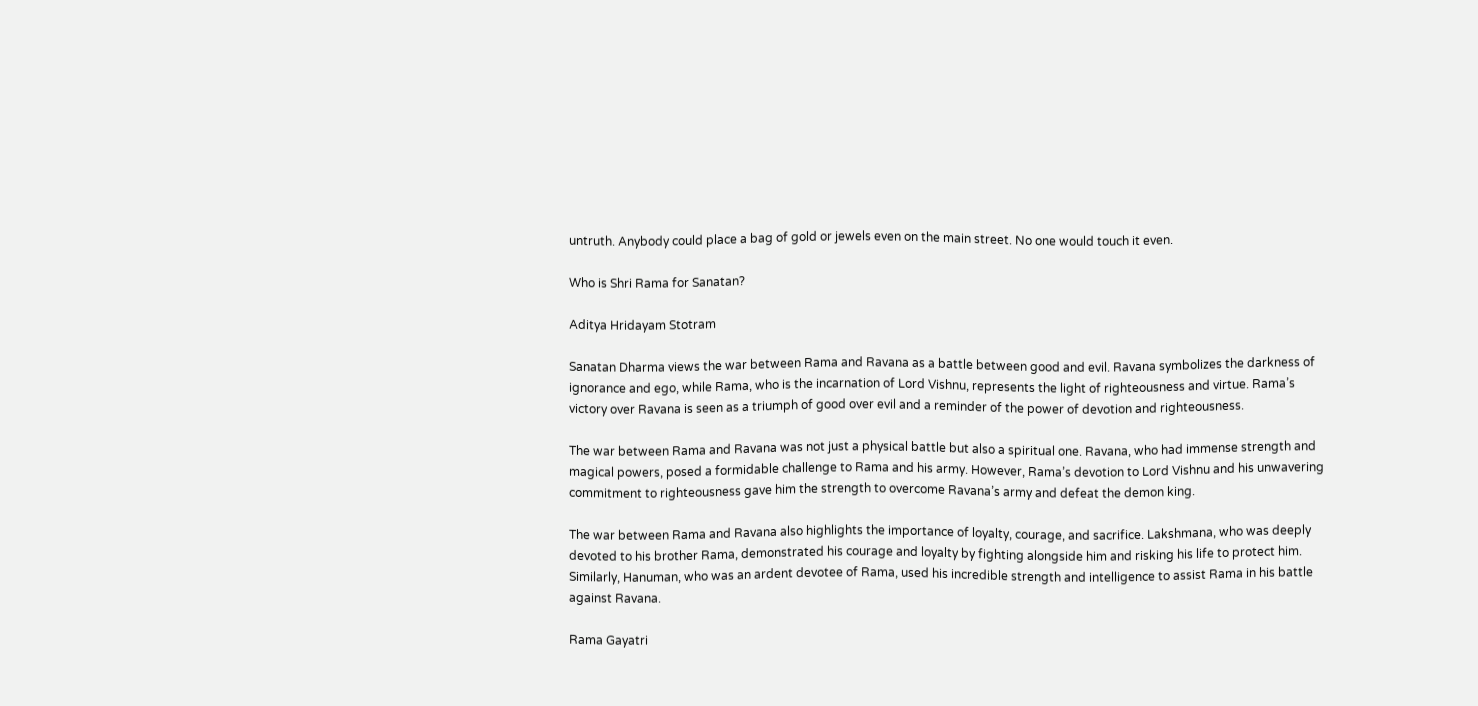untruth. Anybody could place a bag of gold or jewels even on the main street. No one would touch it even.

Who is Shri Rama for Sanatan?

Aditya Hridayam Stotram

Sanatan Dharma views the war between Rama and Ravana as a battle between good and evil. Ravana symbolizes the darkness of ignorance and ego, while Rama, who is the incarnation of Lord Vishnu, represents the light of righteousness and virtue. Rama’s victory over Ravana is seen as a triumph of good over evil and a reminder of the power of devotion and righteousness.

The war between Rama and Ravana was not just a physical battle but also a spiritual one. Ravana, who had immense strength and magical powers, posed a formidable challenge to Rama and his army. However, Rama’s devotion to Lord Vishnu and his unwavering commitment to righteousness gave him the strength to overcome Ravana’s army and defeat the demon king.

The war between Rama and Ravana also highlights the importance of loyalty, courage, and sacrifice. Lakshmana, who was deeply devoted to his brother Rama, demonstrated his courage and loyalty by fighting alongside him and risking his life to protect him. Similarly, Hanuman, who was an ardent devotee of Rama, used his incredible strength and intelligence to assist Rama in his battle against Ravana.

Rama Gayatri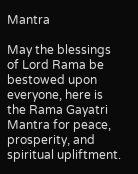Mantra

May the blessings of Lord Rama be bestowed upon everyone, here is the Rama Gayatri Mantra for peace, prosperity, and spiritual upliftment.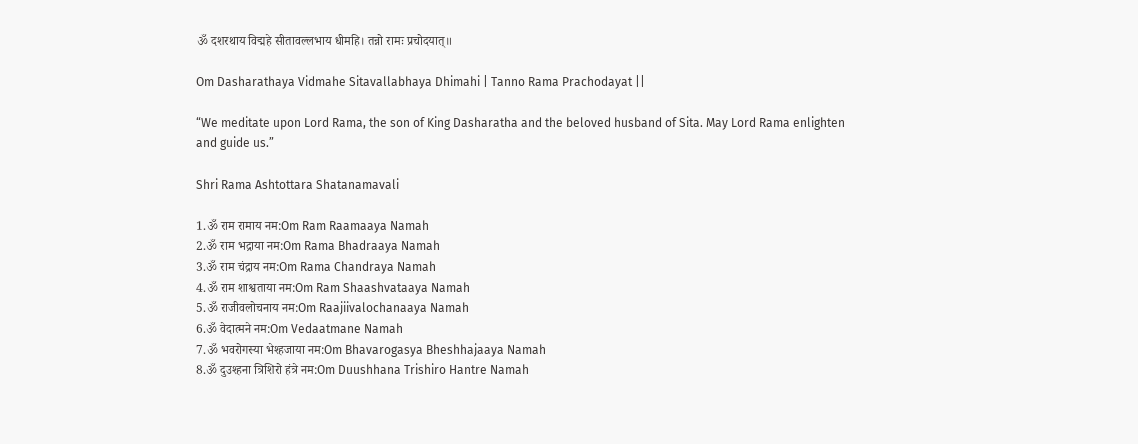ॐ दशरथाय विद्महे सीतावल्लभाय धीमहि। तन्नो रामः प्रचोदयात्॥

Om Dasharathaya Vidmahe Sitavallabhaya Dhimahi | Tanno Rama Prachodayat ||

“We meditate upon Lord Rama, the son of King Dasharatha and the beloved husband of Sita. May Lord Rama enlighten and guide us.”

Shri Rama Ashtottara Shatanamavali

1.ॐ राम रामाय नम:Om Ram Raamaaya Namah
2.ॐ राम भद्राया नम:Om Rama Bhadraaya Namah
3.ॐ राम चंद्राय नम:Om Rama Chandraya Namah
4.ॐ राम शाश्वताया नम:Om Ram Shaashvataaya Namah
5.ॐ राजीवलोचनाय नम:Om Raajiivalochanaaya Namah
6.ॐ वेदात्मने नम:Om Vedaatmane Namah
7.ॐ भवरोगस्या भेश्हजाया नम:Om Bhavarogasya Bheshhajaaya Namah
8.ॐ दुउश्हना त्रिशिरो हंत्रे नम:Om Duushhana Trishiro Hantre Namah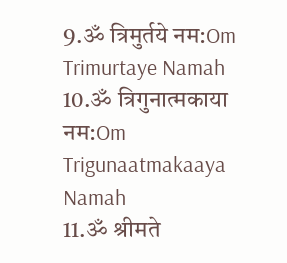9.ॐ त्रिमुर्तये नम:Om Trimurtaye Namah
10.ॐ त्रिगुनात्मकाया नम:Om Trigunaatmakaaya Namah
11.ॐ श्रीमते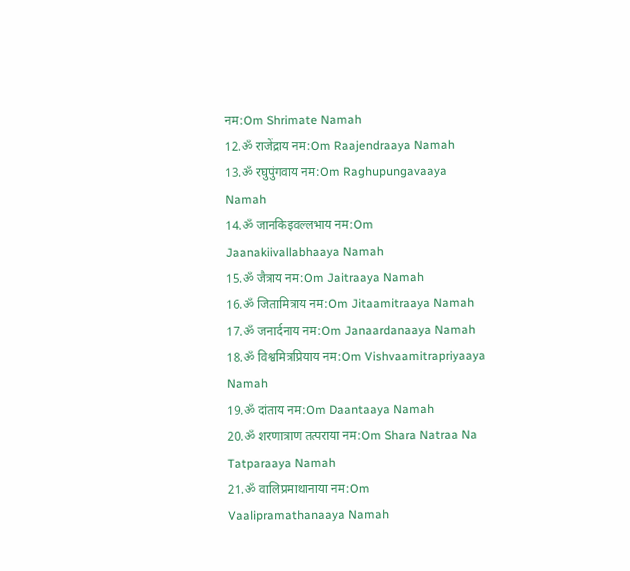नम:Om Shrimate Namah
12.ॐ राजेंद्राय नम:Om Raajendraaya Namah
13.ॐ रघुपुंगवाय नम:Om Raghupungavaaya Namah
14.ॐ जानकिइवल्लभाय नम:Om Jaanakiivallabhaaya Namah
15.ॐ जैत्राय नम:Om Jaitraaya Namah
16.ॐ जितामित्राय नम:Om Jitaamitraaya Namah
17.ॐ जनार्दनाय नम:Om Janaardanaaya Namah
18.ॐ विश्वमित्रप्रियाय नम:Om Vishvaamitrapriyaaya Namah
19.ॐ दांताय नम:Om Daantaaya Namah
20.ॐ शरणात्राण तत्पराया नम:Om Shara Natraa Na Tatparaaya Namah
21.ॐ वालिप्रमाथानाया नम:Om Vaalipramathanaaya Namah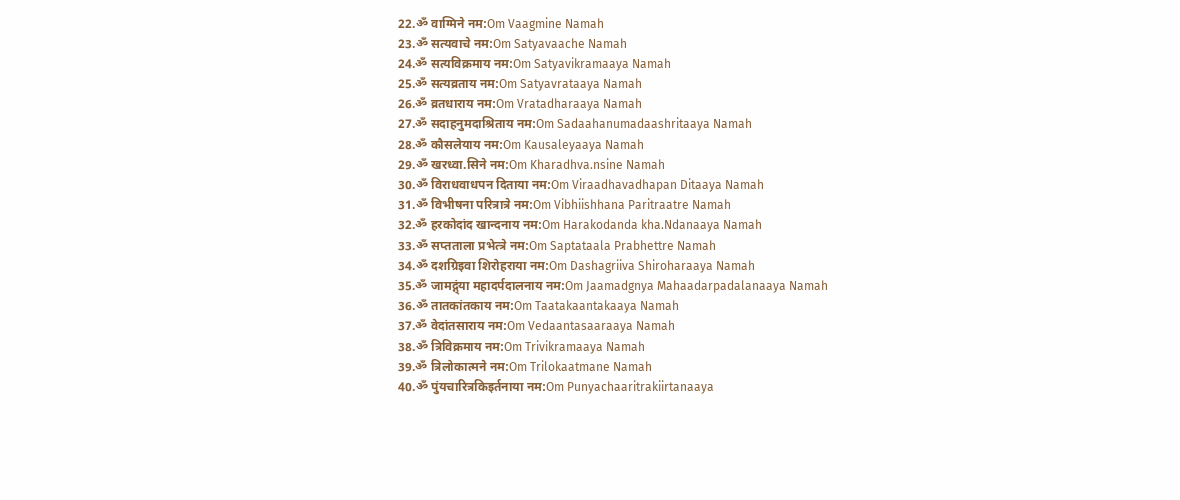22.ॐ वाग्मिने नम:Om Vaagmine Namah
23.ॐ सत्यवाचे नम:Om Satyavaache Namah
24.ॐ सत्यविक्रमाय नम:Om Satyavikramaaya Namah
25.ॐ सत्यव्रताय नम:Om Satyavrataaya Namah
26.ॐ व्रतधाराय नम:Om Vratadharaaya Namah
27.ॐ सदाहनुमदाश्रिताय नम:Om Sadaahanumadaashritaaya Namah
28.ॐ कौसलेयाय नम:Om Kausaleyaaya Namah
29.ॐ खरध्वा.सिने नम:Om Kharadhva.nsine Namah
30.ॐ विराधवाधपन दिताया नम:Om Viraadhavadhapan Ditaaya Namah
31.ॐ विभीषना परित्रात्रे नम:Om Vibhiishhana Paritraatre Namah
32.ॐ हरकोदांद खान्दनाय नम:Om Harakodanda kha.Ndanaaya Namah
33.ॐ सप्तताला प्रभेत्त्रे नम:Om Saptataala Prabhettre Namah
34.ॐ दशग्रिइवा शिरोहराया नम:Om Dashagriiva Shiroharaaya Namah
35.ॐ जामद्ग्ंया महादर्पदालनाय नम:Om Jaamadgnya Mahaadarpadalanaaya Namah
36.ॐ तातकांतकाय नम:Om Taatakaantakaaya Namah
37.ॐ वेदांतसाराय नम:Om Vedaantasaaraaya Namah
38.ॐ त्रिविक्रमाय नम:Om Trivikramaaya Namah
39.ॐ त्रिलोकात्मने नम:Om Trilokaatmane Namah
40.ॐ पुंयचारित्रकिइर्तनाया नम:Om Punyachaaritrakiirtanaaya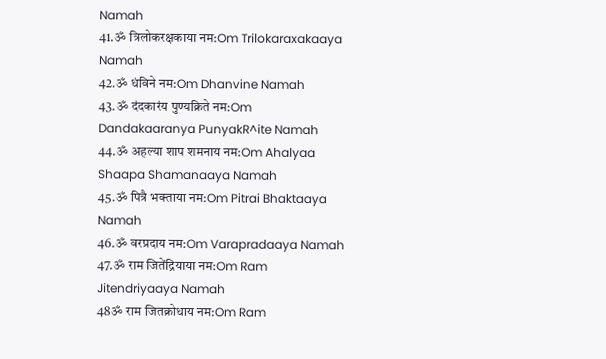Namah
41.ॐ त्रिलोकरक्षकाया नम:Om Trilokaraxakaaya Namah
42.ॐ धंविने नम:Om Dhanvine Namah
43.ॐ दंदकारंय पुण्यक्रिते नम:Om Dandakaaranya PunyakR^ite Namah
44.ॐ अहल्या शाप शमनाय नम:Om Ahalyaa Shaapa Shamanaaya Namah
45.ॐ पित्रै भक्ताया नम:Om Pitrai Bhaktaaya Namah
46.ॐ वरप्रदाय नम:Om Varapradaaya Namah
47.ॐ राम जितेंद्रियाया नम:Om Ram Jitendriyaaya Namah
48ॐ राम जितक्रोधाय नम:Om Ram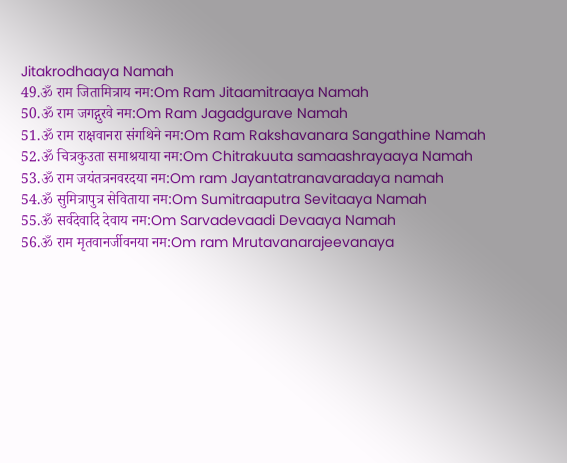Jitakrodhaaya Namah
49.ॐ राम जितामित्राय नम:Om Ram Jitaamitraaya Namah
50.ॐ राम जगद्गुरवे नम:Om Ram Jagadgurave Namah
51.ॐ राम राक्षवानरा संगथिने नम:Om Ram Rakshavanara Sangathine Namah
52.ॐ चित्रकुउता समाश्रयाया नम:Om Chitrakuuta samaashrayaaya Namah
53.ॐ राम जयंतत्रनवरदया नम:Om ram Jayantatranavaradaya namah
54.ॐ सुमित्रापुत्र सेविताया नम:Om Sumitraaputra Sevitaaya Namah
55.ॐ सर्वदेवादि देवाय नम:Om Sarvadevaadi Devaaya Namah
56.ॐ राम मृतवानर्जीवनया नम:Om ram Mrutavanarajeevanaya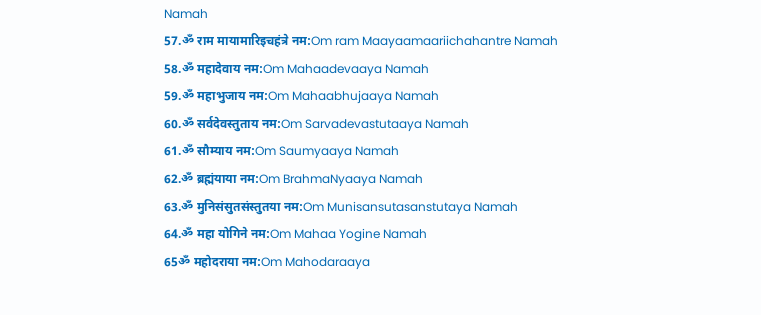Namah
57.ॐ राम मायामारिइचहंत्रे नम:Om ram Maayaamaariichahantre Namah
58.ॐ महादेवाय नम:Om Mahaadevaaya Namah
59.ॐ महाभुजाय नम:Om Mahaabhujaaya Namah
60.ॐ सर्वदेवस्तुताय नम:Om Sarvadevastutaaya Namah
61.ॐ सौम्याय नम:Om Saumyaaya Namah
62.ॐ ब्रह्मंयाया नम:Om BrahmaNyaaya Namah
63.ॐ मुनिसंसुतसंस्तुतया नम:Om Munisansutasanstutaya Namah
64.ॐ महा योगिने नम:Om Mahaa Yogine Namah
65ॐ महोदराया नम:Om Mahodaraaya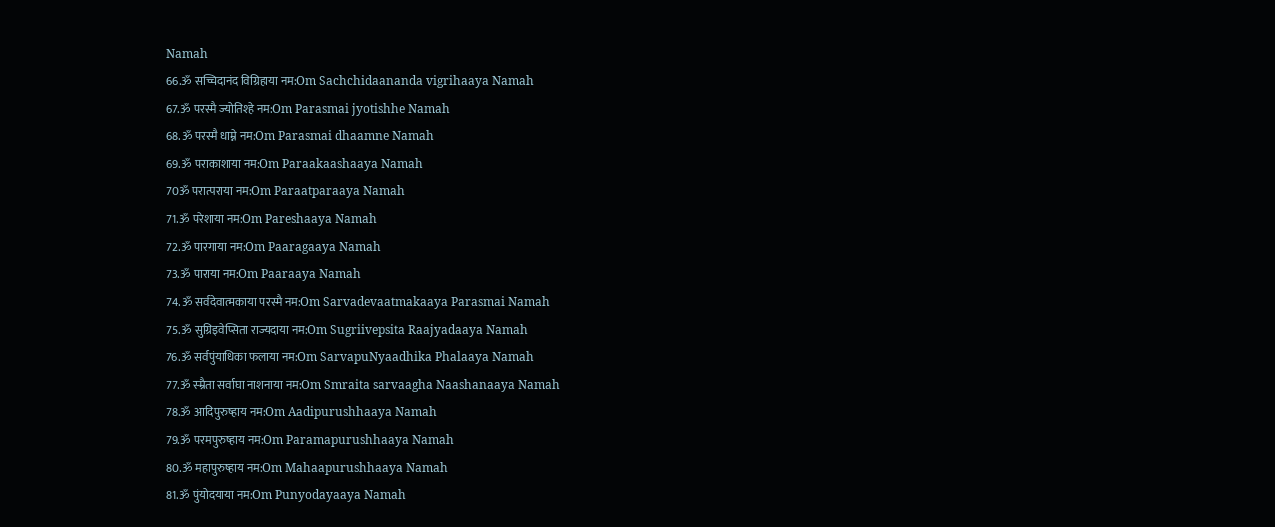Namah
66.ॐ सच्चिदानंद विग्रिहाया नम:Om Sachchidaananda vigrihaaya Namah
67.ॐ परस्मै ज्योतिश्हे नम:Om Parasmai jyotishhe Namah
68.ॐ परस्मै धाम्ने नम:Om Parasmai dhaamne Namah
69.ॐ पराकाशाया नम:Om Paraakaashaaya Namah
70ॐ परात्पराया नम:Om Paraatparaaya Namah
71.ॐ परेशाया नम:Om Pareshaaya Namah
72.ॐ पारगाया नम:Om Paaragaaya Namah
73.ॐ पाराया नम:Om Paaraaya Namah
74.ॐ सर्वदेवात्मकाया परस्मै नम:Om Sarvadevaatmakaaya Parasmai Namah
75.ॐ सुग्रिइवेप्सिता राज्यदाया नम:Om Sugriivepsita Raajyadaaya Namah
76.ॐ सर्वपुंयाधिका फलाया नम:Om SarvapuNyaadhika Phalaaya Namah
77.ॐ स्म्रैता सर्वाघा नाशनाया नम:Om Smraita sarvaagha Naashanaaya Namah
78.ॐ आदिपुरुष्हाय नम:Om Aadipurushhaaya Namah
79.ॐ परमपुरुष्हाय नम:Om Paramapurushhaaya Namah
80.ॐ महापुरुष्हाय नम:Om Mahaapurushhaaya Namah
81.ॐ पुंयोदयाया नम:Om Punyodayaaya Namah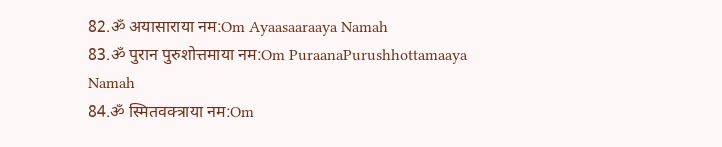82.ॐ अयासाराया नम:Om Ayaasaaraaya Namah
83.ॐ पुरान पुरुशोत्तमाया नम:Om PuraanaPurushhottamaaya Namah
84.ॐ स्मितवक्त्राया नम:Om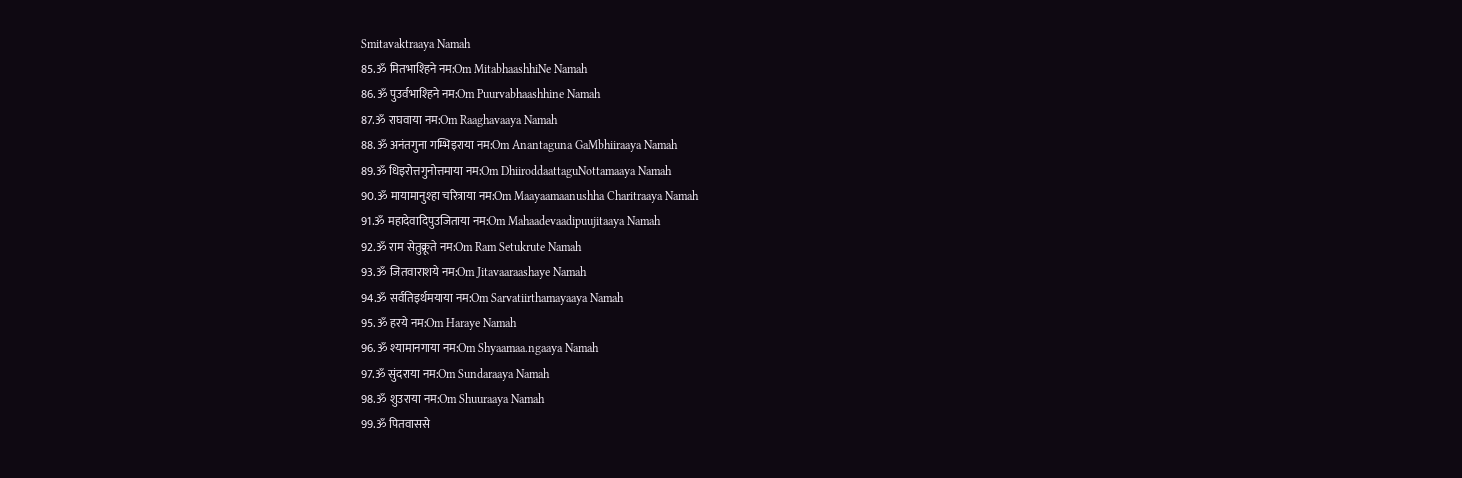Smitavaktraaya Namah
85.ॐ मितभाश्हिने नम:Om MitabhaashhiNe Namah
86.ॐ पुउर्वभाश्हिने नम:Om Puurvabhaashhine Namah
87.ॐ राघवाया नम:Om Raaghavaaya Namah
88.ॐ अनंतगुना गम्भिइराया नम:Om Anantaguna GaMbhiiraaya Namah
89.ॐ धिइरोत्तगुनोत्तमाया नम:Om DhiiroddaattaguNottamaaya Namah
90.ॐ मायामानुश्हा चरित्राया नम:Om Maayaamaanushha Charitraaya Namah
91.ॐ महादेवादिपुउजिताया नम:Om Mahaadevaadipuujitaaya Namah
92.ॐ राम सेतुक्रूते नम:Om Ram Setukrute Namah
93.ॐ जितवाराशये नम:Om Jitavaaraashaye Namah
94.ॐ सर्वतिइर्थमयाया नम:Om Sarvatiirthamayaaya Namah
95.ॐ हरये नम:Om Haraye Namah
96.ॐ श्यामानगाया नम:Om Shyaamaa.ngaaya Namah
97.ॐ सुंदराया नम:Om Sundaraaya Namah
98.ॐ शुउराया नम:Om Shuuraaya Namah
99.ॐ पितवाससे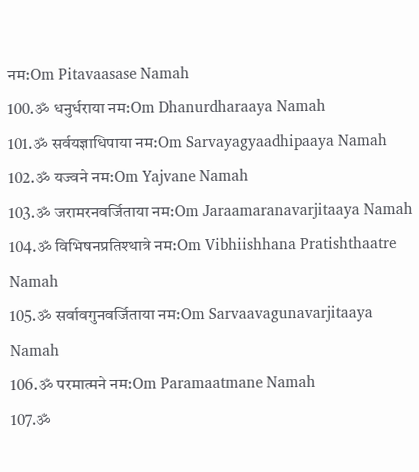नम:Om Pitavaasase Namah
100.ॐ धनुर्धराया नम:Om Dhanurdharaaya Namah
101.ॐ सर्वयज्ञाधिपाया नम:Om Sarvayagyaadhipaaya Namah
102.ॐ यज्वने नम:Om Yajvane Namah
103.ॐ जरामरनवर्जिताया नम:Om Jaraamaranavarjitaaya Namah
104.ॐ विभिषनप्रतिश्थात्रे नम:Om Vibhiishhana Pratishthaatre Namah
105.ॐ सर्वावगुनवर्जिताया नम:Om Sarvaavagunavarjitaaya Namah
106.ॐ परमात्मने नम:Om Paramaatmane Namah
107.ॐ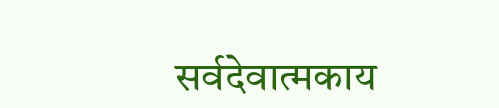सर्वदेवात्मकाय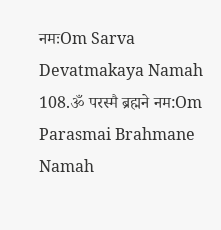नमःOm Sarva Devatmakaya Namah
108.ॐ परस्मै ब्रह्मने नम:Om Parasmai Brahmane Namah